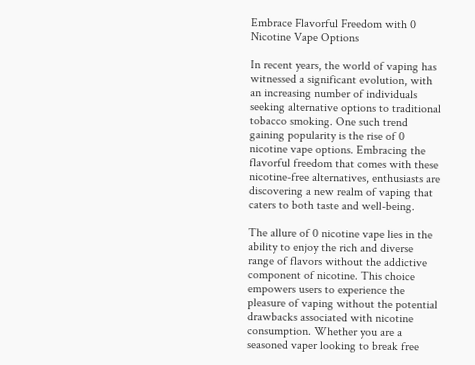Embrace Flavorful Freedom with 0 Nicotine Vape Options

In recent years, the world of vaping has witnessed a significant evolution, with an increasing number of individuals seeking alternative options to traditional tobacco smoking. One such trend gaining popularity is the rise of 0 nicotine vape options. Embracing the flavorful freedom that comes with these nicotine-free alternatives, enthusiasts are discovering a new realm of vaping that caters to both taste and well-being.

The allure of 0 nicotine vape lies in the ability to enjoy the rich and diverse range of flavors without the addictive component of nicotine. This choice empowers users to experience the pleasure of vaping without the potential drawbacks associated with nicotine consumption. Whether you are a seasoned vaper looking to break free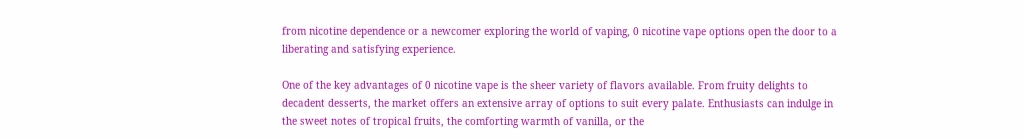from nicotine dependence or a newcomer exploring the world of vaping, 0 nicotine vape options open the door to a liberating and satisfying experience.

One of the key advantages of 0 nicotine vape is the sheer variety of flavors available. From fruity delights to decadent desserts, the market offers an extensive array of options to suit every palate. Enthusiasts can indulge in the sweet notes of tropical fruits, the comforting warmth of vanilla, or the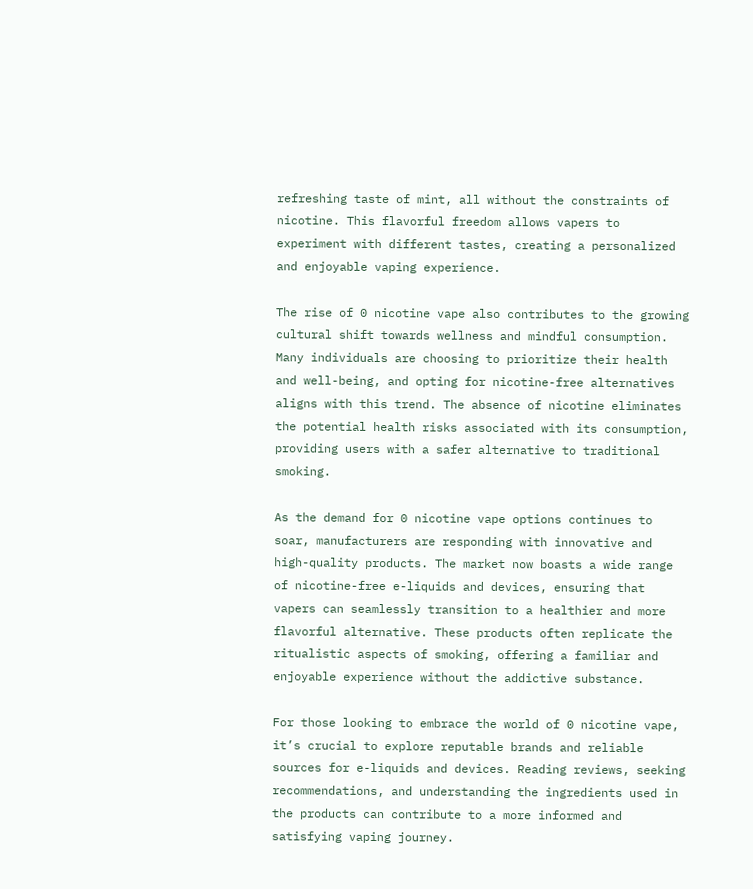refreshing taste of mint, all without the constraints of nicotine. This flavorful freedom allows vapers to experiment with different tastes, creating a personalized and enjoyable vaping experience.

The rise of 0 nicotine vape also contributes to the growing cultural shift towards wellness and mindful consumption. Many individuals are choosing to prioritize their health and well-being, and opting for nicotine-free alternatives aligns with this trend. The absence of nicotine eliminates the potential health risks associated with its consumption, providing users with a safer alternative to traditional smoking.

As the demand for 0 nicotine vape options continues to soar, manufacturers are responding with innovative and high-quality products. The market now boasts a wide range of nicotine-free e-liquids and devices, ensuring that vapers can seamlessly transition to a healthier and more flavorful alternative. These products often replicate the ritualistic aspects of smoking, offering a familiar and enjoyable experience without the addictive substance.

For those looking to embrace the world of 0 nicotine vape, it’s crucial to explore reputable brands and reliable sources for e-liquids and devices. Reading reviews, seeking recommendations, and understanding the ingredients used in the products can contribute to a more informed and satisfying vaping journey.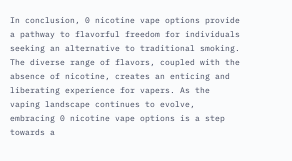In conclusion, 0 nicotine vape options provide a pathway to flavorful freedom for individuals seeking an alternative to traditional smoking. The diverse range of flavors, coupled with the absence of nicotine, creates an enticing and liberating experience for vapers. As the vaping landscape continues to evolve, embracing 0 nicotine vape options is a step towards a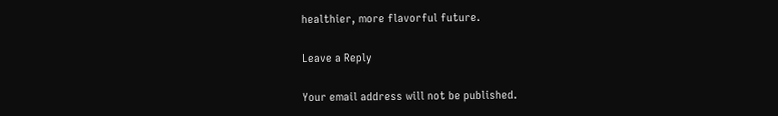healthier, more flavorful future.

Leave a Reply

Your email address will not be published.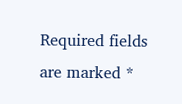Required fields are marked *